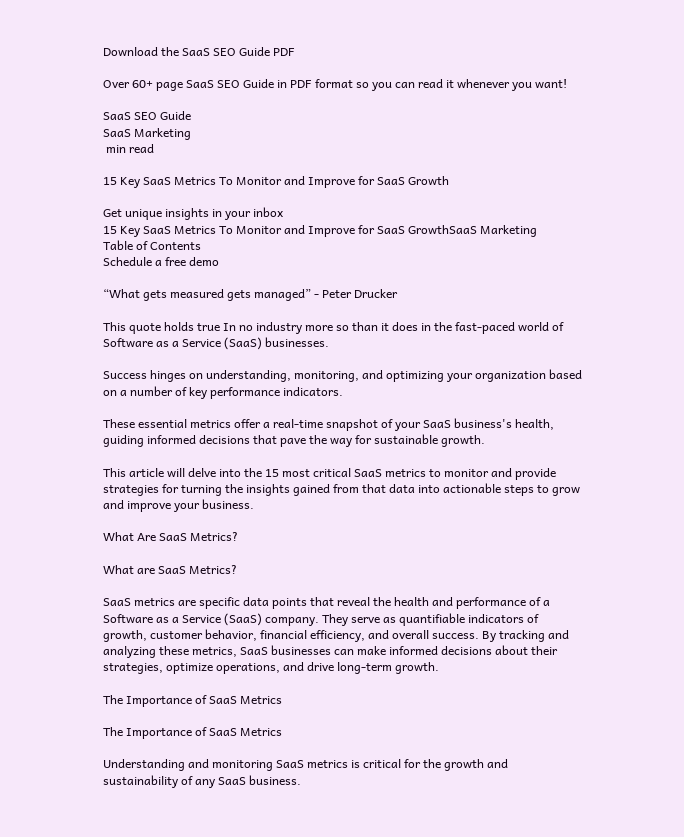Download the SaaS SEO Guide PDF

Over 60+ page SaaS SEO Guide in PDF format so you can read it whenever you want!

SaaS SEO Guide
SaaS Marketing
 min read

15 Key SaaS Metrics To Monitor and Improve for SaaS Growth

Get unique insights in your inbox
15 Key SaaS Metrics To Monitor and Improve for SaaS GrowthSaaS Marketing
Table of Contents
Schedule a free demo

“What gets measured gets managed” - Peter Drucker

This quote holds true In no industry more so than it does in the fast-paced world of Software as a Service (SaaS) businesses.

Success hinges on understanding, monitoring, and optimizing your organization based on a number of key performance indicators.

These essential metrics offer a real-time snapshot of your SaaS business's health, guiding informed decisions that pave the way for sustainable growth.

This article will delve into the 15 most critical SaaS metrics to monitor and provide strategies for turning the insights gained from that data into actionable steps to grow and improve your business.

What Are SaaS Metrics?

What are SaaS Metrics?

SaaS metrics are specific data points that reveal the health and performance of a Software as a Service (SaaS) company. They serve as quantifiable indicators of growth, customer behavior, financial efficiency, and overall success. By tracking and analyzing these metrics, SaaS businesses can make informed decisions about their strategies, optimize operations, and drive long-term growth.

The Importance of SaaS Metrics

The Importance of SaaS Metrics

Understanding and monitoring SaaS metrics is critical for the growth and sustainability of any SaaS business.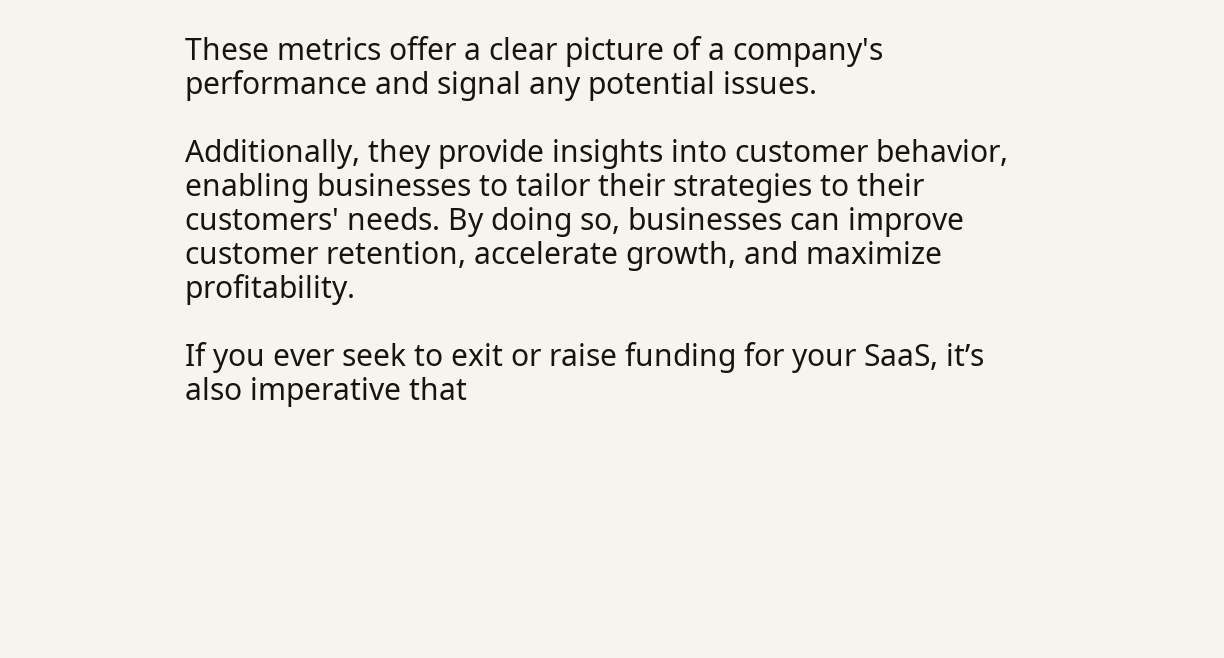These metrics offer a clear picture of a company's performance and signal any potential issues.

Additionally, they provide insights into customer behavior, enabling businesses to tailor their strategies to their customers' needs. By doing so, businesses can improve customer retention, accelerate growth, and maximize profitability.

If you ever seek to exit or raise funding for your SaaS, it’s also imperative that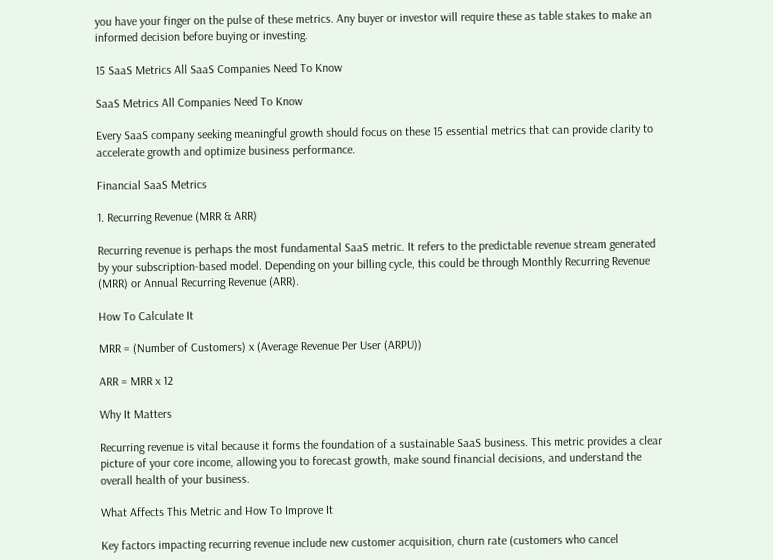you have your finger on the pulse of these metrics. Any buyer or investor will require these as table stakes to make an informed decision before buying or investing.

15 SaaS Metrics All SaaS Companies Need To Know

SaaS Metrics All Companies Need To Know

Every SaaS company seeking meaningful growth should focus on these 15 essential metrics that can provide clarity to accelerate growth and optimize business performance.

Financial SaaS Metrics

1. Recurring Revenue (MRR & ARR)

Recurring revenue is perhaps the most fundamental SaaS metric. It refers to the predictable revenue stream generated by your subscription-based model. Depending on your billing cycle, this could be through Monthly Recurring Revenue (MRR) or Annual Recurring Revenue (ARR).

How To Calculate It

MRR = (Number of Customers) x (Average Revenue Per User (ARPU))

ARR = MRR x 12

Why It Matters

Recurring revenue is vital because it forms the foundation of a sustainable SaaS business. This metric provides a clear picture of your core income, allowing you to forecast growth, make sound financial decisions, and understand the overall health of your business.

What Affects This Metric and How To Improve It

Key factors impacting recurring revenue include new customer acquisition, churn rate (customers who cancel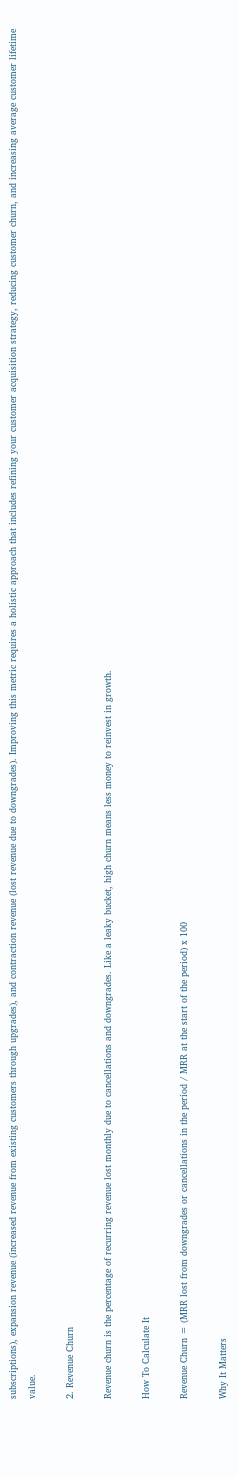subscriptions), expansion revenue (increased revenue from existing customers through upgrades), and contraction revenue (lost revenue due to downgrades). Improving this metric requires a holistic approach that includes refining your customer acquisition strategy, reducing customer churn, and increasing average customer lifetime value.

2. Revenue Churn

Revenue churn is the percentage of recurring revenue lost monthly due to cancellations and downgrades. Like a leaky bucket, high churn means less money to reinvest in growth.

How To Calculate It

Revenue Churn = (MRR lost from downgrades or cancellations in the period / MRR at the start of the period) x 100

Why It Matters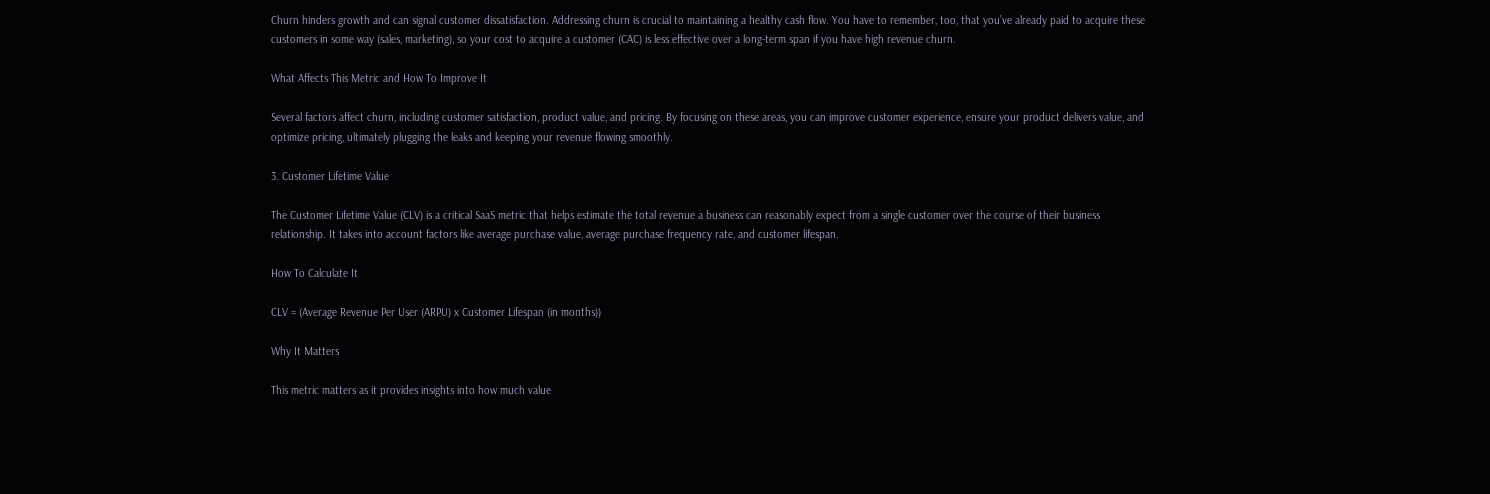Churn hinders growth and can signal customer dissatisfaction. Addressing churn is crucial to maintaining a healthy cash flow. You have to remember, too, that you’ve already paid to acquire these customers in some way (sales, marketing), so your cost to acquire a customer (CAC) is less effective over a long-term span if you have high revenue churn.

What Affects This Metric and How To Improve It

Several factors affect churn, including customer satisfaction, product value, and pricing. By focusing on these areas, you can improve customer experience, ensure your product delivers value, and optimize pricing, ultimately plugging the leaks and keeping your revenue flowing smoothly.

3. Customer Lifetime Value

The Customer Lifetime Value (CLV) is a critical SaaS metric that helps estimate the total revenue a business can reasonably expect from a single customer over the course of their business relationship. It takes into account factors like average purchase value, average purchase frequency rate, and customer lifespan.

How To Calculate It

CLV = (Average Revenue Per User (ARPU) x Customer Lifespan (in months))

Why It Matters

This metric matters as it provides insights into how much value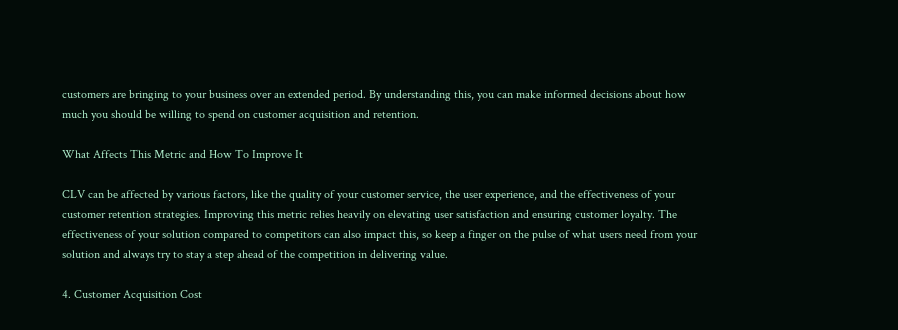customers are bringing to your business over an extended period. By understanding this, you can make informed decisions about how much you should be willing to spend on customer acquisition and retention.

What Affects This Metric and How To Improve It

CLV can be affected by various factors, like the quality of your customer service, the user experience, and the effectiveness of your customer retention strategies. Improving this metric relies heavily on elevating user satisfaction and ensuring customer loyalty. The effectiveness of your solution compared to competitors can also impact this, so keep a finger on the pulse of what users need from your solution and always try to stay a step ahead of the competition in delivering value.

4. Customer Acquisition Cost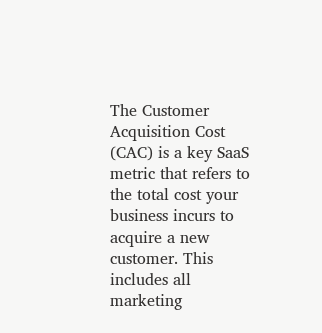The Customer Acquisition Cost (CAC) is a key SaaS metric that refers to the total cost your business incurs to acquire a new customer. This includes all marketing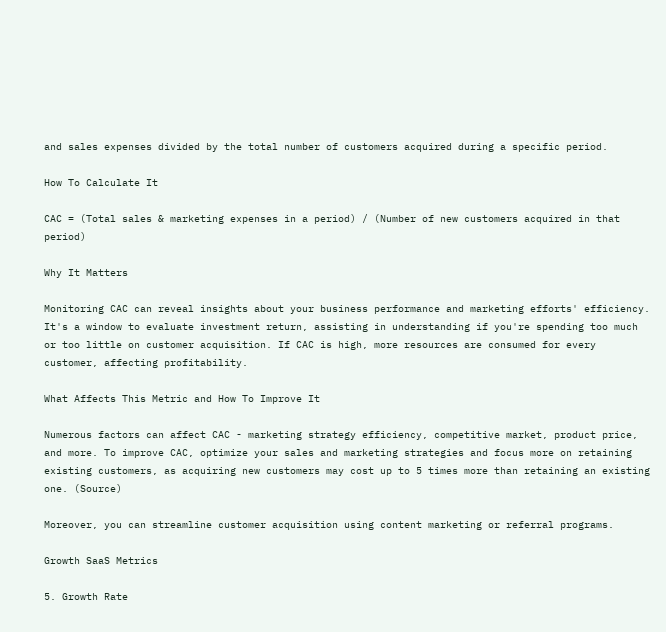and sales expenses divided by the total number of customers acquired during a specific period.

How To Calculate It

CAC = (Total sales & marketing expenses in a period) / (Number of new customers acquired in that period)

Why It Matters

Monitoring CAC can reveal insights about your business performance and marketing efforts' efficiency. It's a window to evaluate investment return, assisting in understanding if you're spending too much or too little on customer acquisition. If CAC is high, more resources are consumed for every customer, affecting profitability.

What Affects This Metric and How To Improve It

Numerous factors can affect CAC - marketing strategy efficiency, competitive market, product price, and more. To improve CAC, optimize your sales and marketing strategies and focus more on retaining existing customers, as acquiring new customers may cost up to 5 times more than retaining an existing one. (Source)

Moreover, you can streamline customer acquisition using content marketing or referral programs.

Growth SaaS Metrics

5. Growth Rate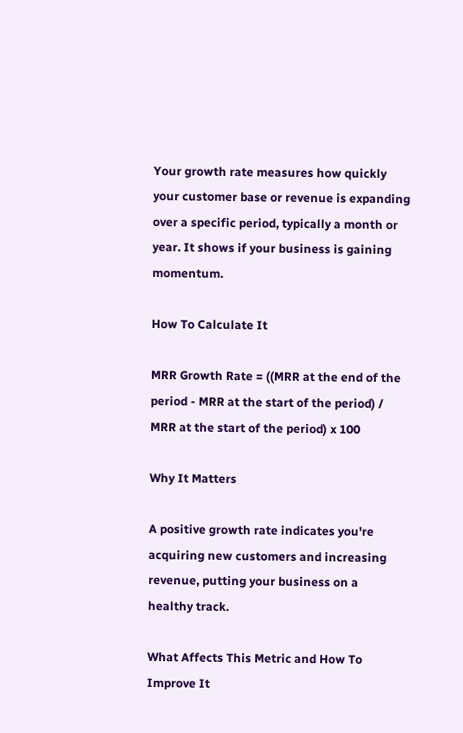Your growth rate measures how quickly your customer base or revenue is expanding over a specific period, typically a month or year. It shows if your business is gaining momentum.

How To Calculate It

MRR Growth Rate = ((MRR at the end of the period - MRR at the start of the period) / MRR at the start of the period) x 100

Why It Matters

A positive growth rate indicates you're acquiring new customers and increasing revenue, putting your business on a healthy track.

What Affects This Metric and How To Improve It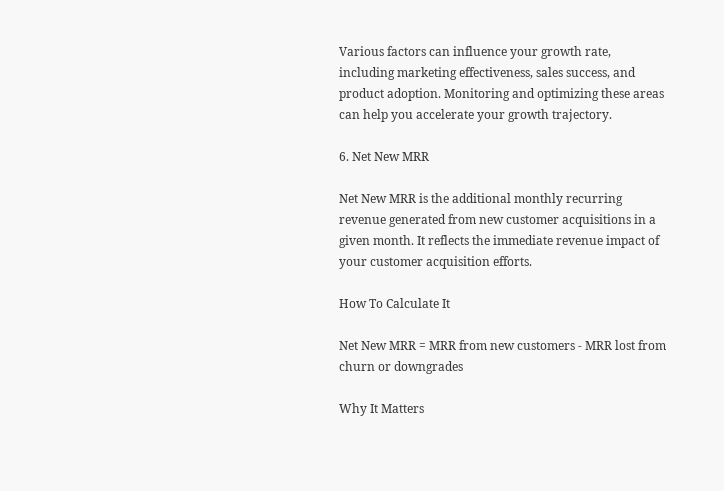Various factors can influence your growth rate, including marketing effectiveness, sales success, and product adoption. Monitoring and optimizing these areas can help you accelerate your growth trajectory.

6. Net New MRR

Net New MRR is the additional monthly recurring revenue generated from new customer acquisitions in a given month. It reflects the immediate revenue impact of your customer acquisition efforts.

How To Calculate It

Net New MRR = MRR from new customers - MRR lost from churn or downgrades

Why It Matters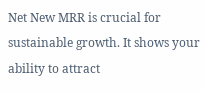Net New MRR is crucial for sustainable growth. It shows your ability to attract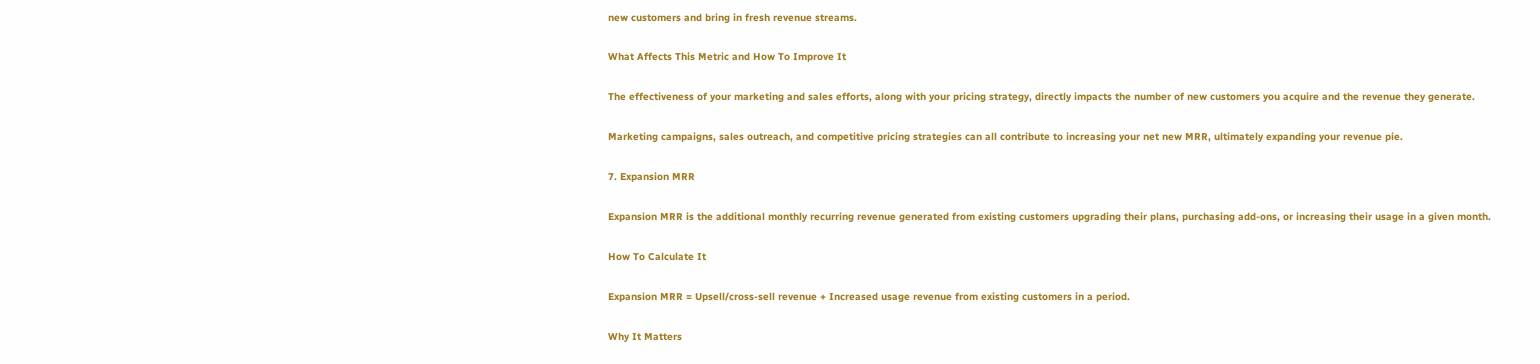new customers and bring in fresh revenue streams.

What Affects This Metric and How To Improve It

The effectiveness of your marketing and sales efforts, along with your pricing strategy, directly impacts the number of new customers you acquire and the revenue they generate.

Marketing campaigns, sales outreach, and competitive pricing strategies can all contribute to increasing your net new MRR, ultimately expanding your revenue pie.

7. Expansion MRR

Expansion MRR is the additional monthly recurring revenue generated from existing customers upgrading their plans, purchasing add-ons, or increasing their usage in a given month.

How To Calculate It

Expansion MRR = Upsell/cross-sell revenue + Increased usage revenue from existing customers in a period.

Why It Matters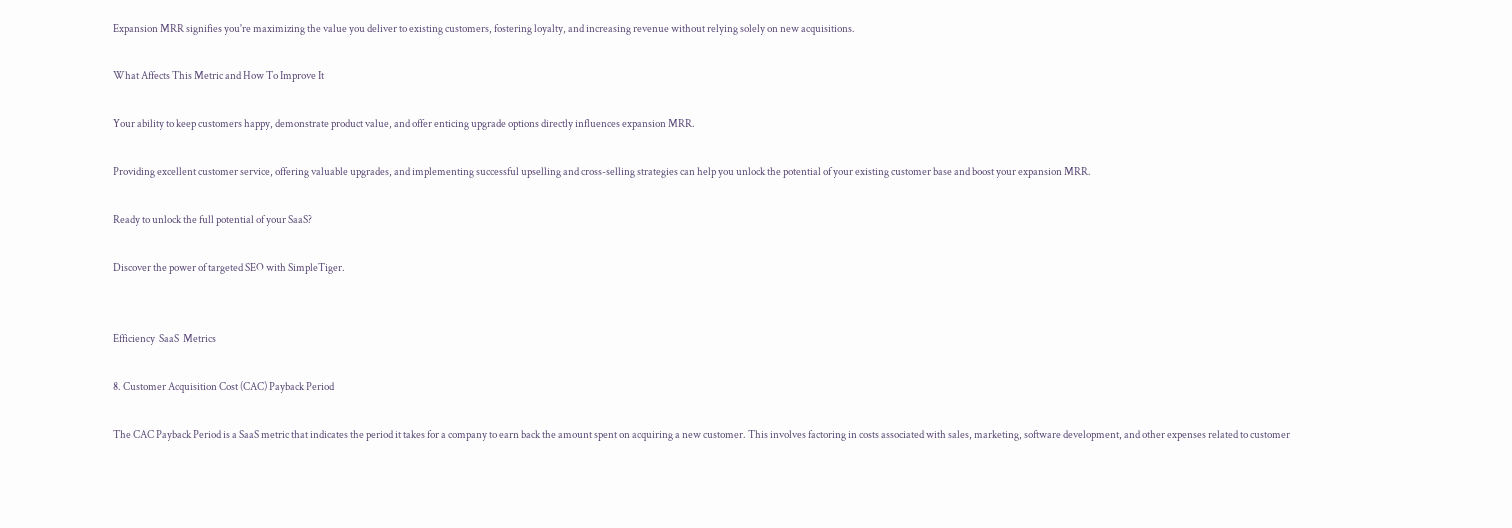Expansion MRR signifies you're maximizing the value you deliver to existing customers, fostering loyalty, and increasing revenue without relying solely on new acquisitions.

What Affects This Metric and How To Improve It

Your ability to keep customers happy, demonstrate product value, and offer enticing upgrade options directly influences expansion MRR.

Providing excellent customer service, offering valuable upgrades, and implementing successful upselling and cross-selling strategies can help you unlock the potential of your existing customer base and boost your expansion MRR.

Ready to unlock the full potential of your SaaS?

Discover the power of targeted SEO with SimpleTiger.


Efficiency  SaaS  Metrics

8. Customer Acquisition Cost (CAC) Payback Period

The CAC Payback Period is a SaaS metric that indicates the period it takes for a company to earn back the amount spent on acquiring a new customer. This involves factoring in costs associated with sales, marketing, software development, and other expenses related to customer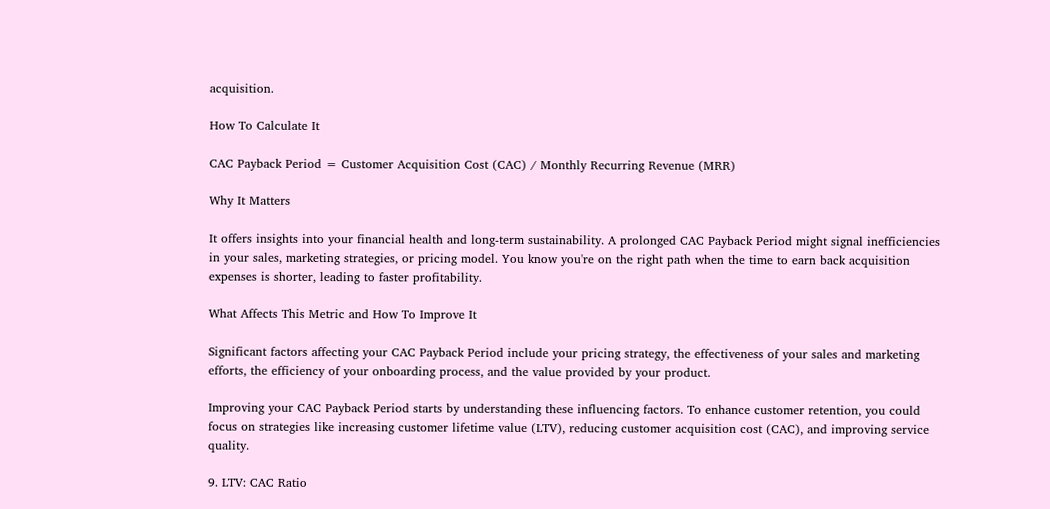acquisition.

How To Calculate It

CAC Payback Period = Customer Acquisition Cost (CAC) / Monthly Recurring Revenue (MRR)

Why It Matters

It offers insights into your financial health and long-term sustainability. A prolonged CAC Payback Period might signal inefficiencies in your sales, marketing strategies, or pricing model. You know you're on the right path when the time to earn back acquisition expenses is shorter, leading to faster profitability.

What Affects This Metric and How To Improve It

Significant factors affecting your CAC Payback Period include your pricing strategy, the effectiveness of your sales and marketing efforts, the efficiency of your onboarding process, and the value provided by your product.

Improving your CAC Payback Period starts by understanding these influencing factors. To enhance customer retention, you could focus on strategies like increasing customer lifetime value (LTV), reducing customer acquisition cost (CAC), and improving service quality.

9. LTV: CAC Ratio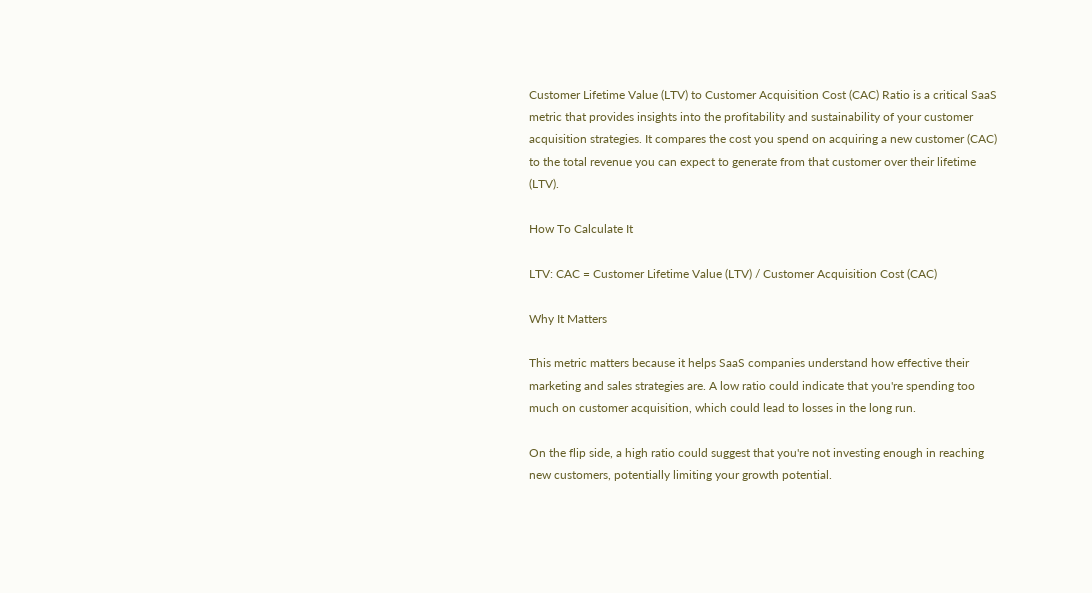Customer Lifetime Value (LTV) to Customer Acquisition Cost (CAC) Ratio is a critical SaaS metric that provides insights into the profitability and sustainability of your customer acquisition strategies. It compares the cost you spend on acquiring a new customer (CAC) to the total revenue you can expect to generate from that customer over their lifetime (LTV).

How To Calculate It

LTV: CAC = Customer Lifetime Value (LTV) / Customer Acquisition Cost (CAC)

Why It Matters

This metric matters because it helps SaaS companies understand how effective their marketing and sales strategies are. A low ratio could indicate that you're spending too much on customer acquisition, which could lead to losses in the long run.

On the flip side, a high ratio could suggest that you're not investing enough in reaching new customers, potentially limiting your growth potential.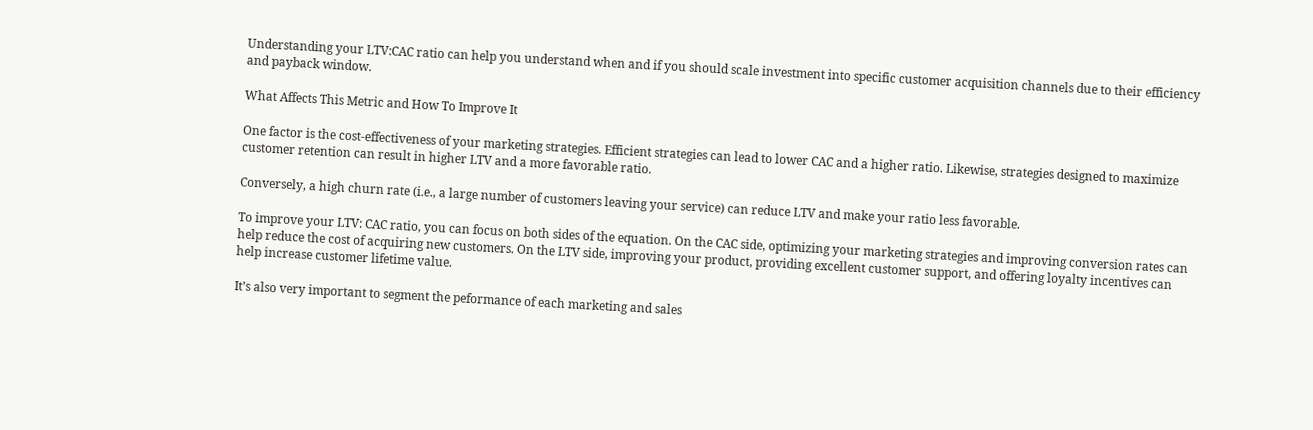Understanding your LTV:CAC ratio can help you understand when and if you should scale investment into specific customer acquisition channels due to their efficiency and payback window.

What Affects This Metric and How To Improve It

One factor is the cost-effectiveness of your marketing strategies. Efficient strategies can lead to lower CAC and a higher ratio. Likewise, strategies designed to maximize customer retention can result in higher LTV and a more favorable ratio.

Conversely, a high churn rate (i.e., a large number of customers leaving your service) can reduce LTV and make your ratio less favorable.

To improve your LTV: CAC ratio, you can focus on both sides of the equation. On the CAC side, optimizing your marketing strategies and improving conversion rates can help reduce the cost of acquiring new customers. On the LTV side, improving your product, providing excellent customer support, and offering loyalty incentives can help increase customer lifetime value.

It’s also very important to segment the peformance of each marketing and sales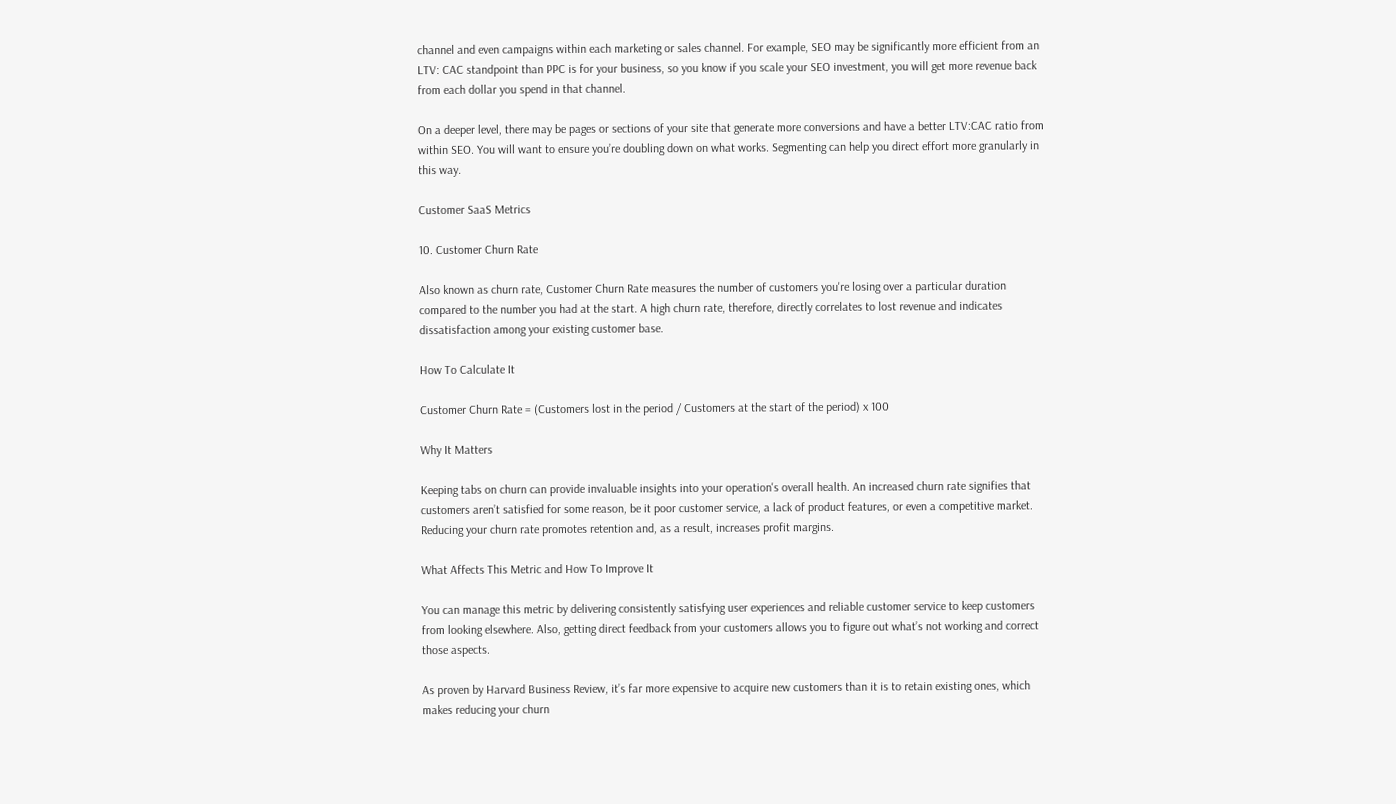channel and even campaigns within each marketing or sales channel. For example, SEO may be significantly more efficient from an LTV: CAC standpoint than PPC is for your business, so you know if you scale your SEO investment, you will get more revenue back from each dollar you spend in that channel.

On a deeper level, there may be pages or sections of your site that generate more conversions and have a better LTV:CAC ratio from within SEO. You will want to ensure you’re doubling down on what works. Segmenting can help you direct effort more granularly in this way.

Customer SaaS Metrics

10. Customer Churn Rate

Also known as churn rate, Customer Churn Rate measures the number of customers you're losing over a particular duration compared to the number you had at the start. A high churn rate, therefore, directly correlates to lost revenue and indicates dissatisfaction among your existing customer base.

How To Calculate It

Customer Churn Rate = (Customers lost in the period / Customers at the start of the period) x 100

Why It Matters

Keeping tabs on churn can provide invaluable insights into your operation's overall health. An increased churn rate signifies that customers aren’t satisfied for some reason, be it poor customer service, a lack of product features, or even a competitive market. Reducing your churn rate promotes retention and, as a result, increases profit margins.

What Affects This Metric and How To Improve It

You can manage this metric by delivering consistently satisfying user experiences and reliable customer service to keep customers from looking elsewhere. Also, getting direct feedback from your customers allows you to figure out what’s not working and correct those aspects.

As proven by Harvard Business Review, it’s far more expensive to acquire new customers than it is to retain existing ones, which makes reducing your churn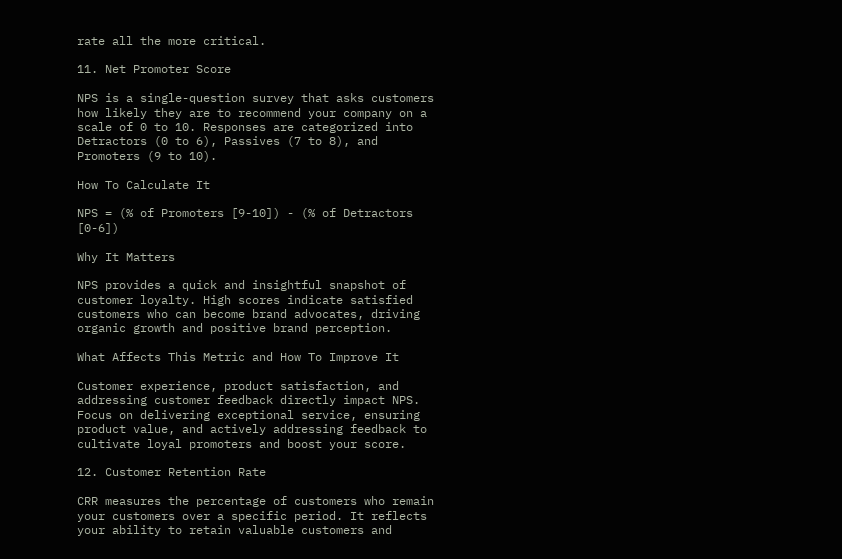rate all the more critical.

11. Net Promoter Score

NPS is a single-question survey that asks customers how likely they are to recommend your company on a scale of 0 to 10. Responses are categorized into Detractors (0 to 6), Passives (7 to 8), and Promoters (9 to 10).

How To Calculate It

NPS = (% of Promoters [9-10]) - (% of Detractors [0-6])

Why It Matters

NPS provides a quick and insightful snapshot of customer loyalty. High scores indicate satisfied customers who can become brand advocates, driving organic growth and positive brand perception.

What Affects This Metric and How To Improve It

Customer experience, product satisfaction, and addressing customer feedback directly impact NPS. Focus on delivering exceptional service, ensuring product value, and actively addressing feedback to cultivate loyal promoters and boost your score.

12. Customer Retention Rate

CRR measures the percentage of customers who remain your customers over a specific period. It reflects your ability to retain valuable customers and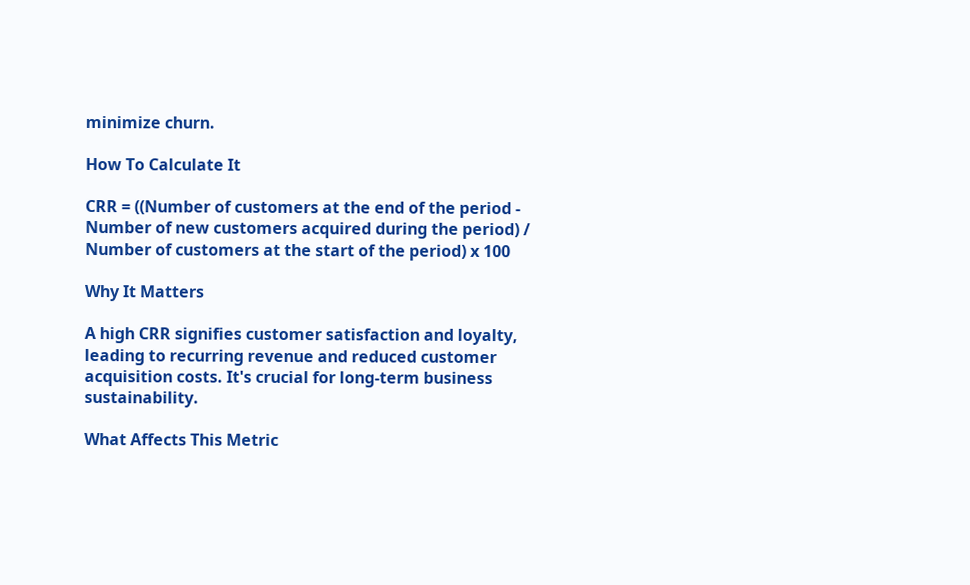minimize churn.

How To Calculate It

CRR = ((Number of customers at the end of the period - Number of new customers acquired during the period) / Number of customers at the start of the period) x 100

Why It Matters

A high CRR signifies customer satisfaction and loyalty, leading to recurring revenue and reduced customer acquisition costs. It's crucial for long-term business sustainability.

What Affects This Metric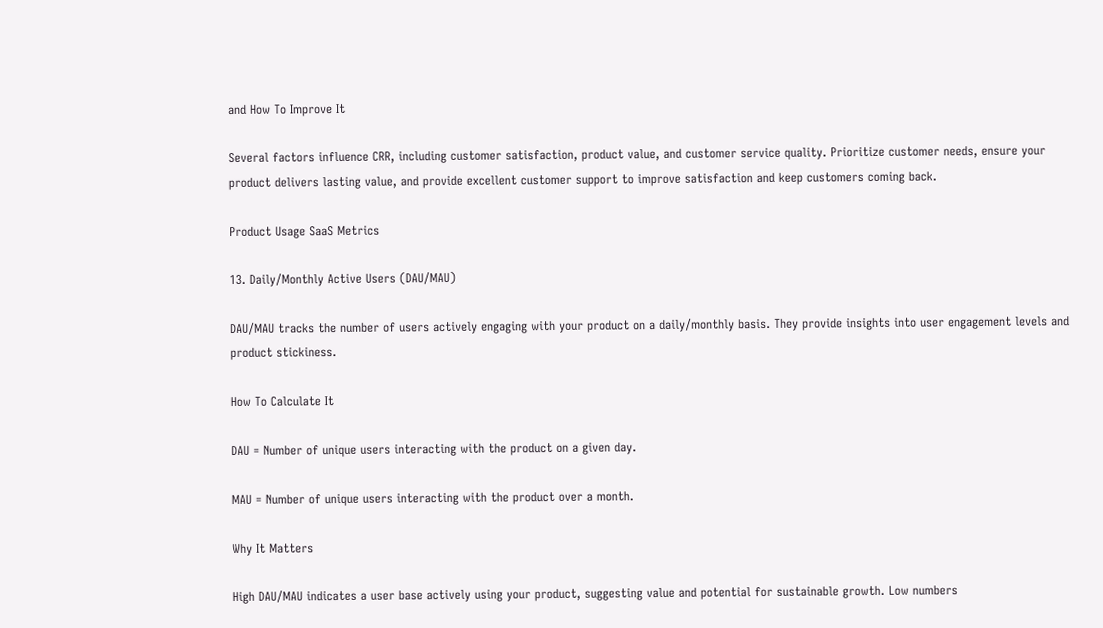and How To Improve It

Several factors influence CRR, including customer satisfaction, product value, and customer service quality. Prioritize customer needs, ensure your product delivers lasting value, and provide excellent customer support to improve satisfaction and keep customers coming back.

Product Usage SaaS Metrics

13. Daily/Monthly Active Users (DAU/MAU)

DAU/MAU tracks the number of users actively engaging with your product on a daily/monthly basis. They provide insights into user engagement levels and product stickiness.

How To Calculate It

DAU = Number of unique users interacting with the product on a given day.

MAU = Number of unique users interacting with the product over a month.

Why It Matters

High DAU/MAU indicates a user base actively using your product, suggesting value and potential for sustainable growth. Low numbers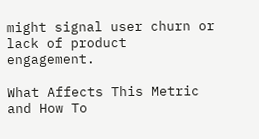might signal user churn or lack of product engagement.

What Affects This Metric and How To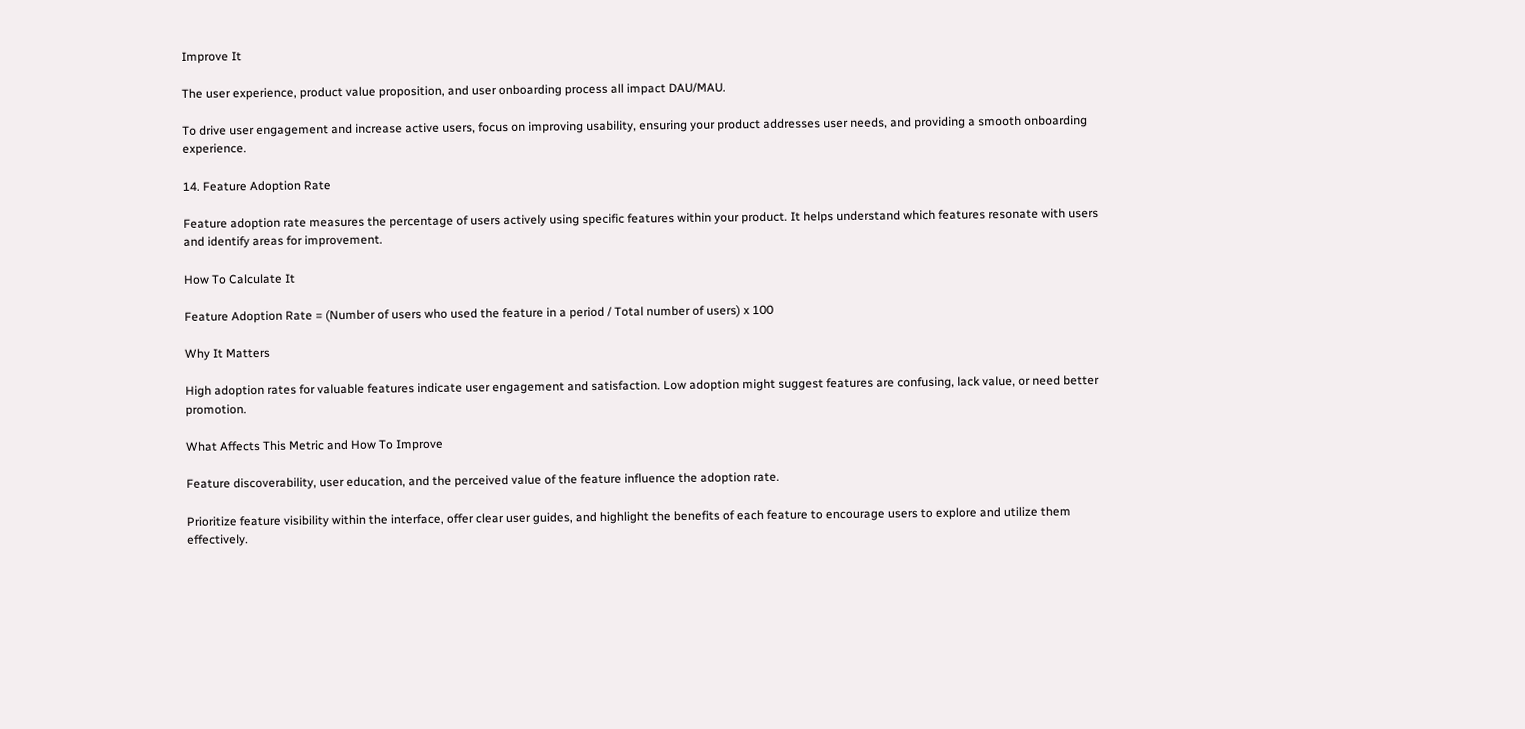Improve It

The user experience, product value proposition, and user onboarding process all impact DAU/MAU.

To drive user engagement and increase active users, focus on improving usability, ensuring your product addresses user needs, and providing a smooth onboarding experience.

14. Feature Adoption Rate

Feature adoption rate measures the percentage of users actively using specific features within your product. It helps understand which features resonate with users and identify areas for improvement.

How To Calculate It

Feature Adoption Rate = (Number of users who used the feature in a period / Total number of users) x 100

Why It Matters

High adoption rates for valuable features indicate user engagement and satisfaction. Low adoption might suggest features are confusing, lack value, or need better promotion.

What Affects This Metric and How To Improve

Feature discoverability, user education, and the perceived value of the feature influence the adoption rate.

Prioritize feature visibility within the interface, offer clear user guides, and highlight the benefits of each feature to encourage users to explore and utilize them effectively.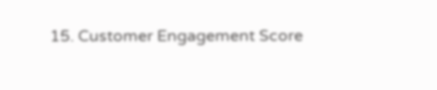15. Customer Engagement Score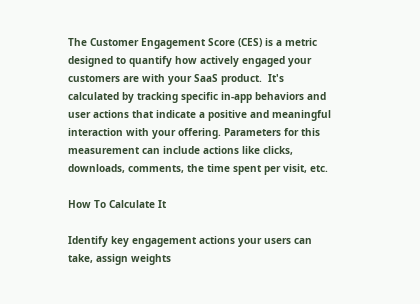The Customer Engagement Score (CES) is a metric designed to quantify how actively engaged your customers are with your SaaS product.  It's calculated by tracking specific in-app behaviors and user actions that indicate a positive and meaningful interaction with your offering. Parameters for this measurement can include actions like clicks, downloads, comments, the time spent per visit, etc.

How To Calculate It

Identify key engagement actions your users can take, assign weights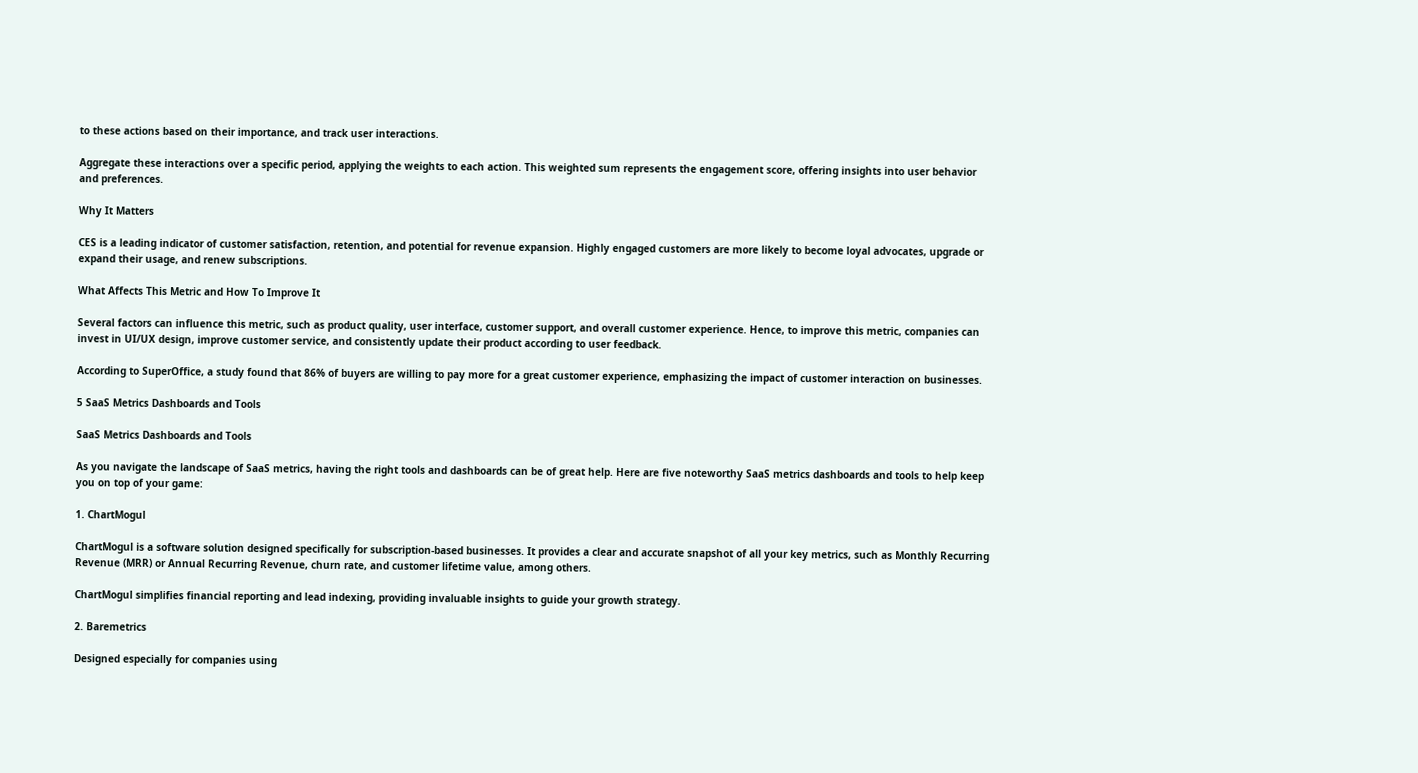to these actions based on their importance, and track user interactions.

Aggregate these interactions over a specific period, applying the weights to each action. This weighted sum represents the engagement score, offering insights into user behavior and preferences.

Why It Matters

CES is a leading indicator of customer satisfaction, retention, and potential for revenue expansion. Highly engaged customers are more likely to become loyal advocates, upgrade or expand their usage, and renew subscriptions.

What Affects This Metric and How To Improve It

Several factors can influence this metric, such as product quality, user interface, customer support, and overall customer experience. Hence, to improve this metric, companies can invest in UI/UX design, improve customer service, and consistently update their product according to user feedback.

According to SuperOffice, a study found that 86% of buyers are willing to pay more for a great customer experience, emphasizing the impact of customer interaction on businesses.

5 SaaS Metrics Dashboards and Tools

SaaS Metrics Dashboards and Tools

As you navigate the landscape of SaaS metrics, having the right tools and dashboards can be of great help. Here are five noteworthy SaaS metrics dashboards and tools to help keep you on top of your game:

1. ChartMogul

ChartMogul is a software solution designed specifically for subscription-based businesses. It provides a clear and accurate snapshot of all your key metrics, such as Monthly Recurring Revenue (MRR) or Annual Recurring Revenue, churn rate, and customer lifetime value, among others.

ChartMogul simplifies financial reporting and lead indexing, providing invaluable insights to guide your growth strategy.

2. Baremetrics

Designed especially for companies using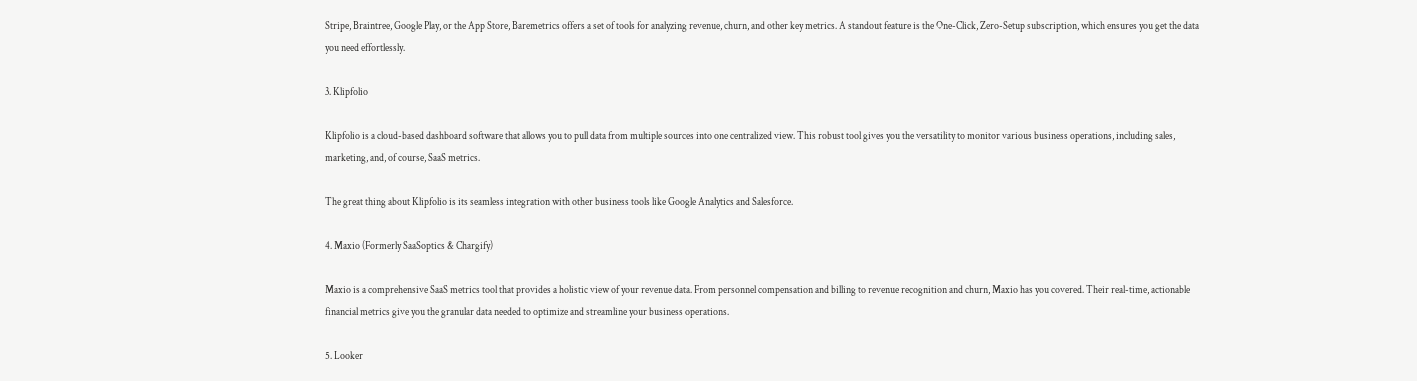Stripe, Braintree, Google Play, or the App Store, Baremetrics offers a set of tools for analyzing revenue, churn, and other key metrics. A standout feature is the One-Click, Zero-Setup subscription, which ensures you get the data you need effortlessly.

3. Klipfolio

Klipfolio is a cloud-based dashboard software that allows you to pull data from multiple sources into one centralized view. This robust tool gives you the versatility to monitor various business operations, including sales, marketing, and, of course, SaaS metrics.

The great thing about Klipfolio is its seamless integration with other business tools like Google Analytics and Salesforce.

4. Maxio (Formerly SaaSoptics & Chargify)

Maxio is a comprehensive SaaS metrics tool that provides a holistic view of your revenue data. From personnel compensation and billing to revenue recognition and churn, Maxio has you covered. Their real-time, actionable financial metrics give you the granular data needed to optimize and streamline your business operations.

5. Looker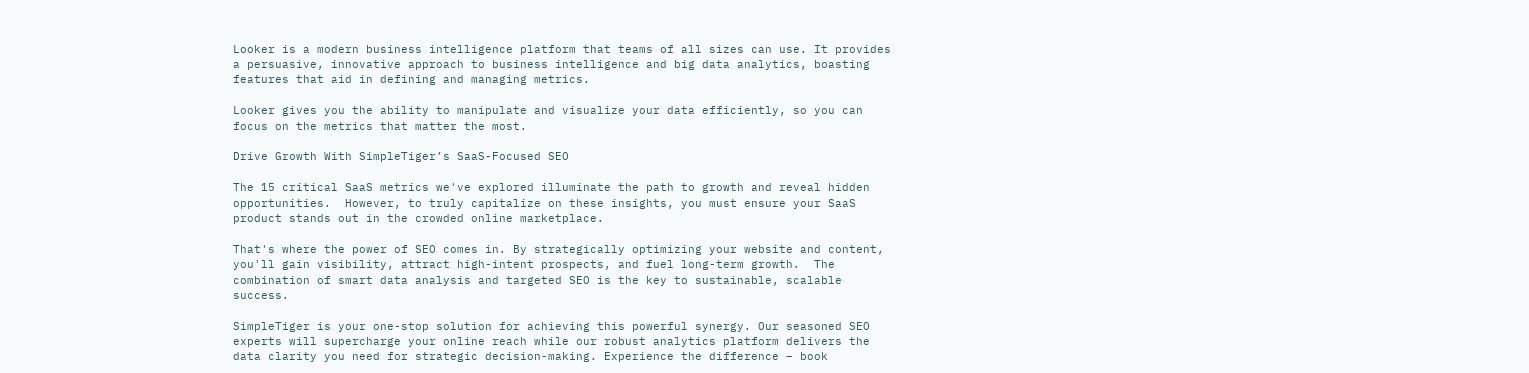Looker is a modern business intelligence platform that teams of all sizes can use. It provides a persuasive, innovative approach to business intelligence and big data analytics, boasting features that aid in defining and managing metrics.

Looker gives you the ability to manipulate and visualize your data efficiently, so you can focus on the metrics that matter the most.

Drive Growth With SimpleTiger’s SaaS-Focused SEO

The 15 critical SaaS metrics we've explored illuminate the path to growth and reveal hidden opportunities.  However, to truly capitalize on these insights, you must ensure your SaaS product stands out in the crowded online marketplace.

That's where the power of SEO comes in. By strategically optimizing your website and content, you'll gain visibility, attract high-intent prospects, and fuel long-term growth.  The combination of smart data analysis and targeted SEO is the key to sustainable, scalable success.

SimpleTiger is your one-stop solution for achieving this powerful synergy. Our seasoned SEO experts will supercharge your online reach while our robust analytics platform delivers the data clarity you need for strategic decision-making. Experience the difference – book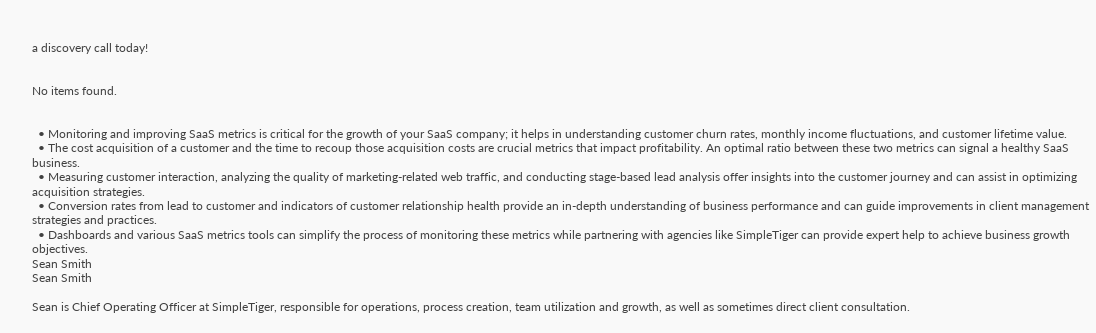a discovery call today!


No items found.


  • Monitoring and improving SaaS metrics is critical for the growth of your SaaS company; it helps in understanding customer churn rates, monthly income fluctuations, and customer lifetime value.
  • The cost acquisition of a customer and the time to recoup those acquisition costs are crucial metrics that impact profitability. An optimal ratio between these two metrics can signal a healthy SaaS business.
  • Measuring customer interaction, analyzing the quality of marketing-related web traffic, and conducting stage-based lead analysis offer insights into the customer journey and can assist in optimizing acquisition strategies.
  • Conversion rates from lead to customer and indicators of customer relationship health provide an in-depth understanding of business performance and can guide improvements in client management strategies and practices.
  • Dashboards and various SaaS metrics tools can simplify the process of monitoring these metrics while partnering with agencies like SimpleTiger can provide expert help to achieve business growth objectives.
Sean Smith
Sean Smith

Sean is Chief Operating Officer at SimpleTiger, responsible for operations, process creation, team utilization and growth, as well as sometimes direct client consultation.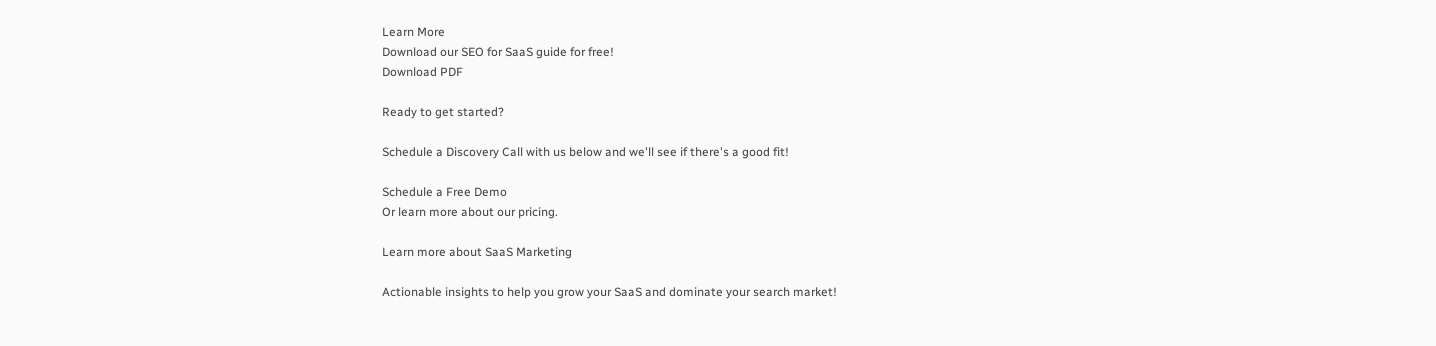Learn More
Download our SEO for SaaS guide for free!
Download PDF

Ready to get started?

Schedule a Discovery Call with us below and we'll see if there's a good fit!

Schedule a Free Demo
Or learn more about our pricing.

Learn more about SaaS Marketing

Actionable insights to help you grow your SaaS and dominate your search market!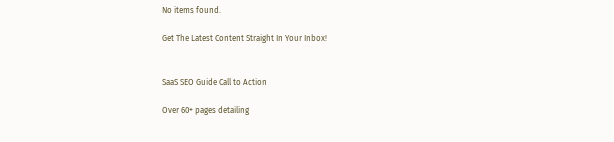No items found.

Get The Latest Content Straight In Your Inbox!


SaaS SEO Guide Call to Action

Over 60+ pages detailing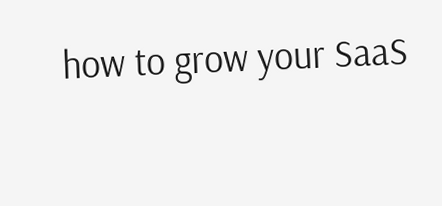how to grow your SaaS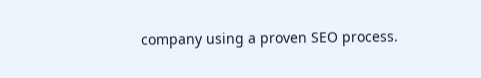company using a proven SEO process.